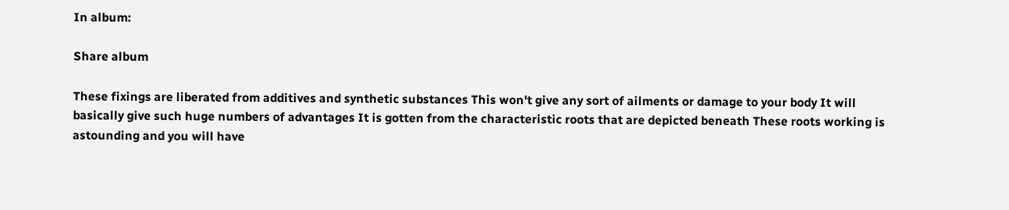In album:

Share album

These fixings are liberated from additives and synthetic substances This won't give any sort of ailments or damage to your body It will basically give such huge numbers of advantages It is gotten from the characteristic roots that are depicted beneath These roots working is astounding and you will have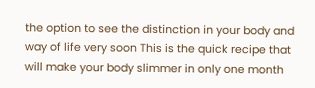the option to see the distinction in your body and way of life very soon This is the quick recipe that will make your body slimmer in only one month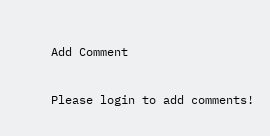Add Comment

Please login to add comments!